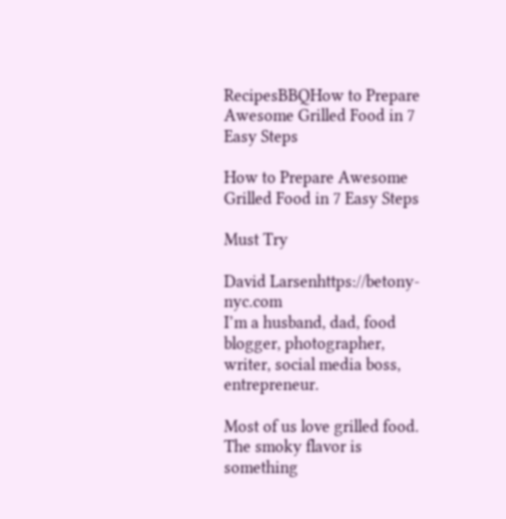RecipesBBQHow to Prepare Awesome Grilled Food in 7 Easy Steps

How to Prepare Awesome Grilled Food in 7 Easy Steps

Must Try

David Larsenhttps://betony-nyc.com
I’m a husband, dad, food blogger, photographer, writer, social media boss, entrepreneur.

Most of us love grilled food. The smoky flavor is something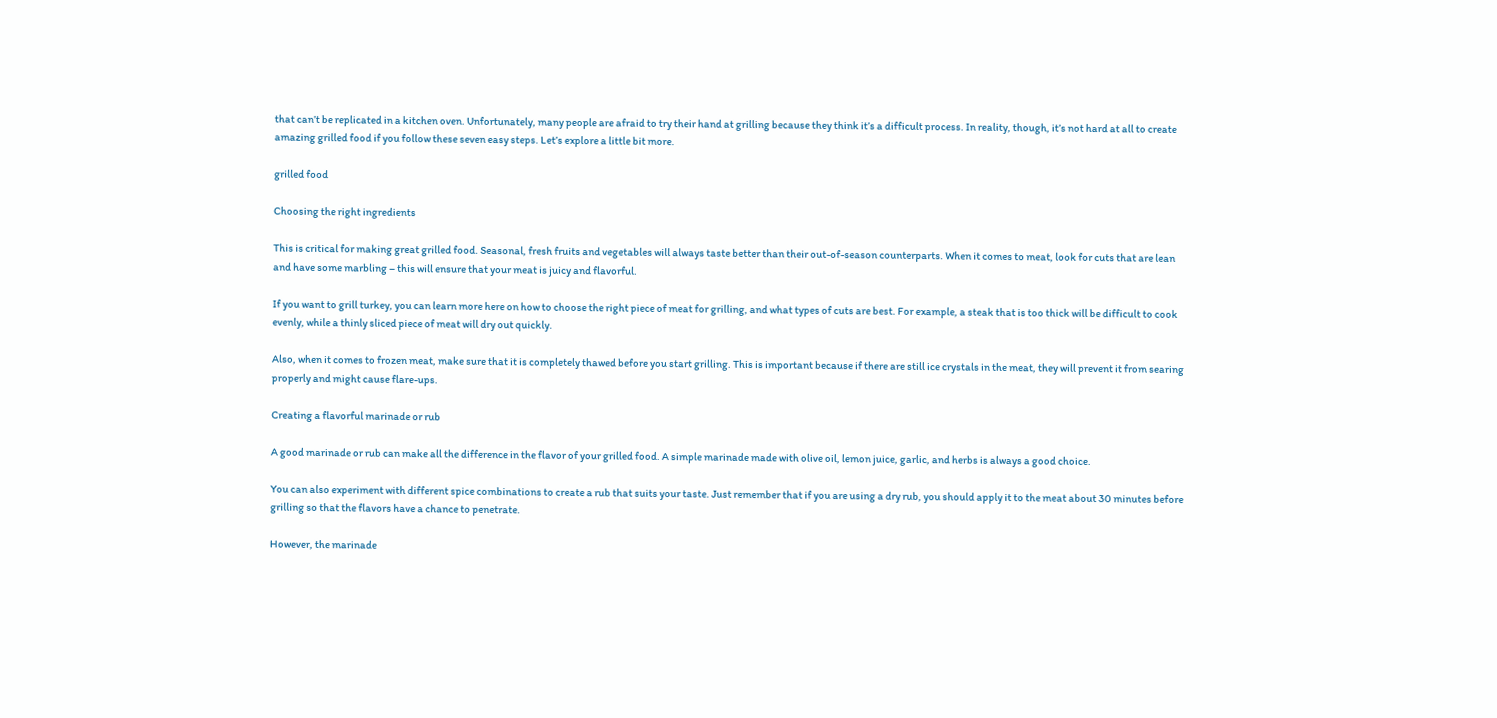that can’t be replicated in a kitchen oven. Unfortunately, many people are afraid to try their hand at grilling because they think it’s a difficult process. In reality, though, it’s not hard at all to create amazing grilled food if you follow these seven easy steps. Let’s explore a little bit more.

grilled food

Choosing the right ingredients

This is critical for making great grilled food. Seasonal, fresh fruits and vegetables will always taste better than their out-of-season counterparts. When it comes to meat, look for cuts that are lean and have some marbling – this will ensure that your meat is juicy and flavorful.

If you want to grill turkey, you can learn more here on how to choose the right piece of meat for grilling, and what types of cuts are best. For example, a steak that is too thick will be difficult to cook evenly, while a thinly sliced piece of meat will dry out quickly.

Also, when it comes to frozen meat, make sure that it is completely thawed before you start grilling. This is important because if there are still ice crystals in the meat, they will prevent it from searing properly and might cause flare-ups.

Creating a flavorful marinade or rub

A good marinade or rub can make all the difference in the flavor of your grilled food. A simple marinade made with olive oil, lemon juice, garlic, and herbs is always a good choice.

You can also experiment with different spice combinations to create a rub that suits your taste. Just remember that if you are using a dry rub, you should apply it to the meat about 30 minutes before grilling so that the flavors have a chance to penetrate.

However, the marinade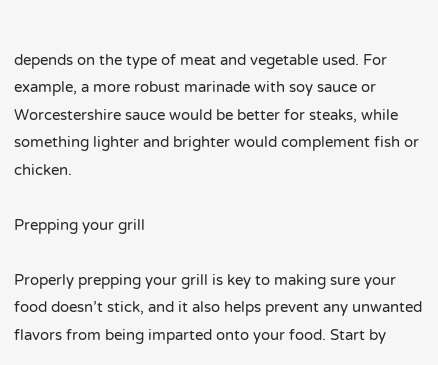depends on the type of meat and vegetable used. For example, a more robust marinade with soy sauce or Worcestershire sauce would be better for steaks, while something lighter and brighter would complement fish or chicken.

Prepping your grill

Properly prepping your grill is key to making sure your food doesn’t stick, and it also helps prevent any unwanted flavors from being imparted onto your food. Start by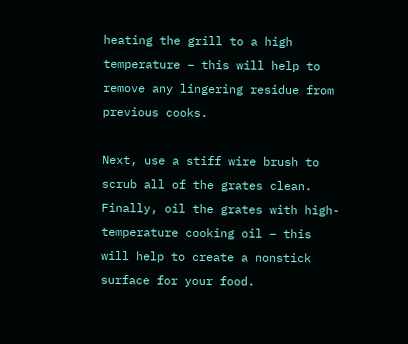heating the grill to a high temperature – this will help to remove any lingering residue from previous cooks.

Next, use a stiff wire brush to scrub all of the grates clean. Finally, oil the grates with high-temperature cooking oil – this will help to create a nonstick surface for your food.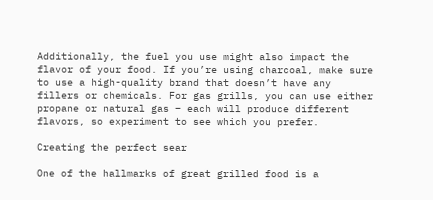Additionally, the fuel you use might also impact the flavor of your food. If you’re using charcoal, make sure to use a high-quality brand that doesn’t have any fillers or chemicals. For gas grills, you can use either propane or natural gas – each will produce different flavors, so experiment to see which you prefer.

Creating the perfect sear

One of the hallmarks of great grilled food is a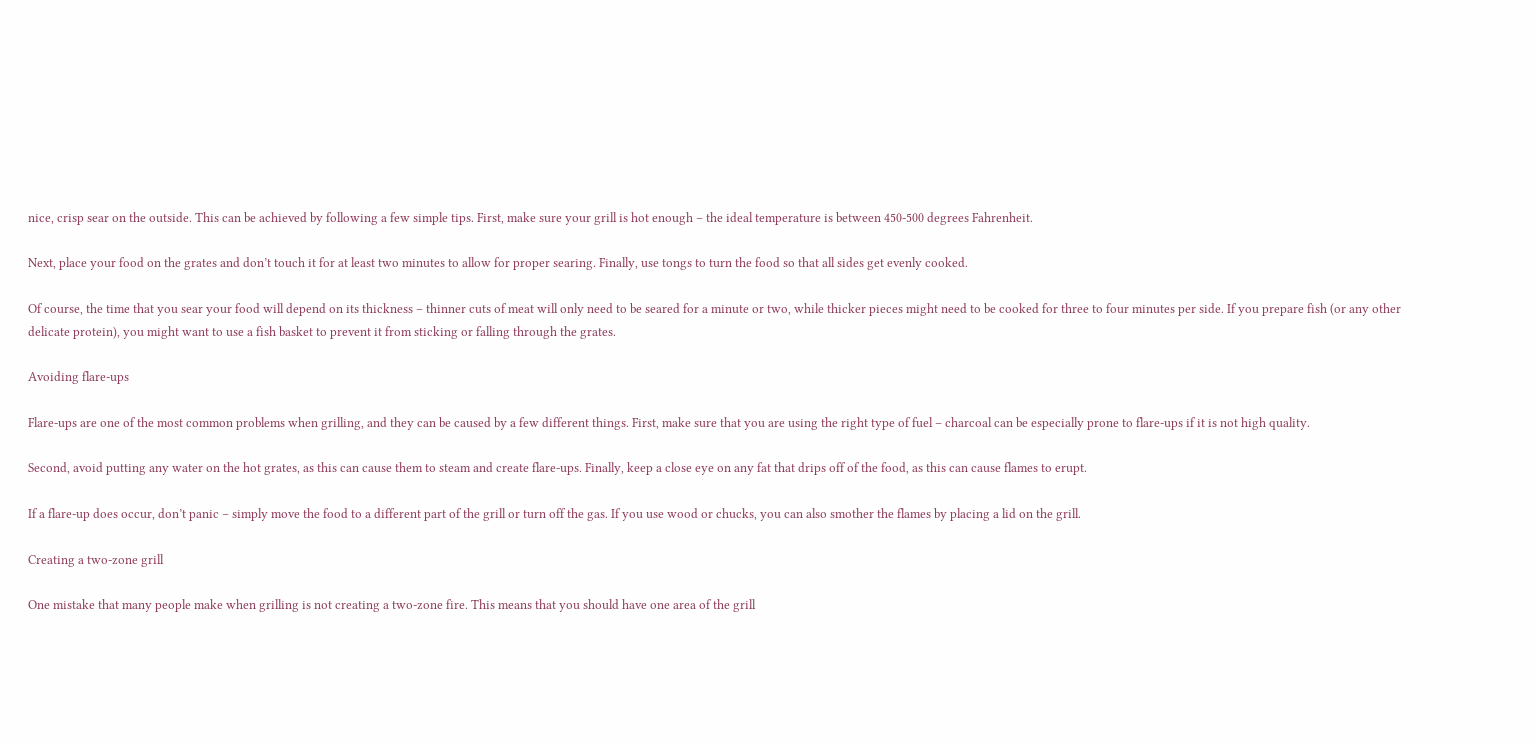nice, crisp sear on the outside. This can be achieved by following a few simple tips. First, make sure your grill is hot enough – the ideal temperature is between 450-500 degrees Fahrenheit.

Next, place your food on the grates and don’t touch it for at least two minutes to allow for proper searing. Finally, use tongs to turn the food so that all sides get evenly cooked.

Of course, the time that you sear your food will depend on its thickness – thinner cuts of meat will only need to be seared for a minute or two, while thicker pieces might need to be cooked for three to four minutes per side. If you prepare fish (or any other delicate protein), you might want to use a fish basket to prevent it from sticking or falling through the grates.

Avoiding flare-ups

Flare-ups are one of the most common problems when grilling, and they can be caused by a few different things. First, make sure that you are using the right type of fuel – charcoal can be especially prone to flare-ups if it is not high quality.

Second, avoid putting any water on the hot grates, as this can cause them to steam and create flare-ups. Finally, keep a close eye on any fat that drips off of the food, as this can cause flames to erupt.

If a flare-up does occur, don’t panic – simply move the food to a different part of the grill or turn off the gas. If you use wood or chucks, you can also smother the flames by placing a lid on the grill.

Creating a two-zone grill

One mistake that many people make when grilling is not creating a two-zone fire. This means that you should have one area of the grill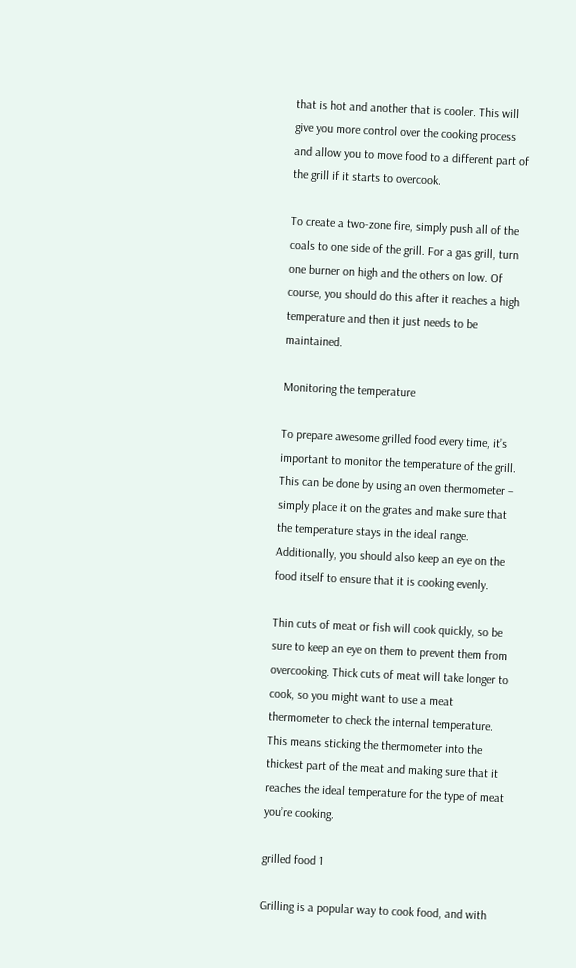that is hot and another that is cooler. This will give you more control over the cooking process and allow you to move food to a different part of the grill if it starts to overcook.

To create a two-zone fire, simply push all of the coals to one side of the grill. For a gas grill, turn one burner on high and the others on low. Of course, you should do this after it reaches a high temperature and then it just needs to be maintained.

Monitoring the temperature

To prepare awesome grilled food every time, it’s important to monitor the temperature of the grill. This can be done by using an oven thermometer – simply place it on the grates and make sure that the temperature stays in the ideal range. Additionally, you should also keep an eye on the food itself to ensure that it is cooking evenly.

Thin cuts of meat or fish will cook quickly, so be sure to keep an eye on them to prevent them from overcooking. Thick cuts of meat will take longer to cook, so you might want to use a meat thermometer to check the internal temperature. This means sticking the thermometer into the thickest part of the meat and making sure that it reaches the ideal temperature for the type of meat you’re cooking.

grilled food 1

Grilling is a popular way to cook food, and with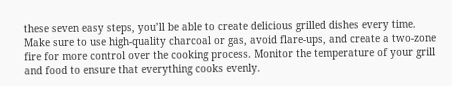these seven easy steps, you’ll be able to create delicious grilled dishes every time. Make sure to use high-quality charcoal or gas, avoid flare-ups, and create a two-zone fire for more control over the cooking process. Monitor the temperature of your grill and food to ensure that everything cooks evenly.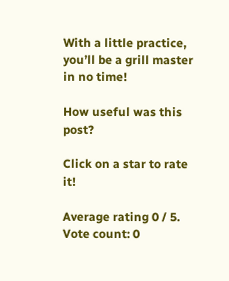With a little practice, you’ll be a grill master in no time!

How useful was this post?

Click on a star to rate it!

Average rating 0 / 5. Vote count: 0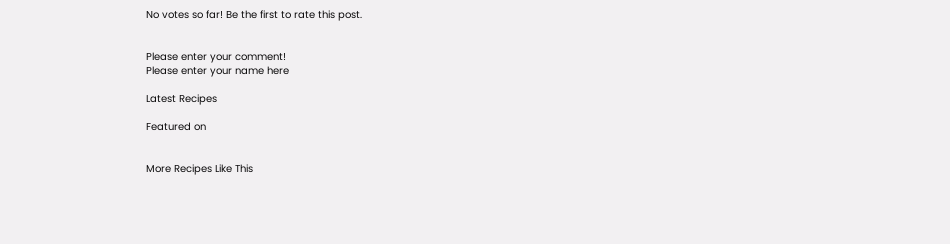No votes so far! Be the first to rate this post.


Please enter your comment!
Please enter your name here

Latest Recipes

Featured on


More Recipes Like This